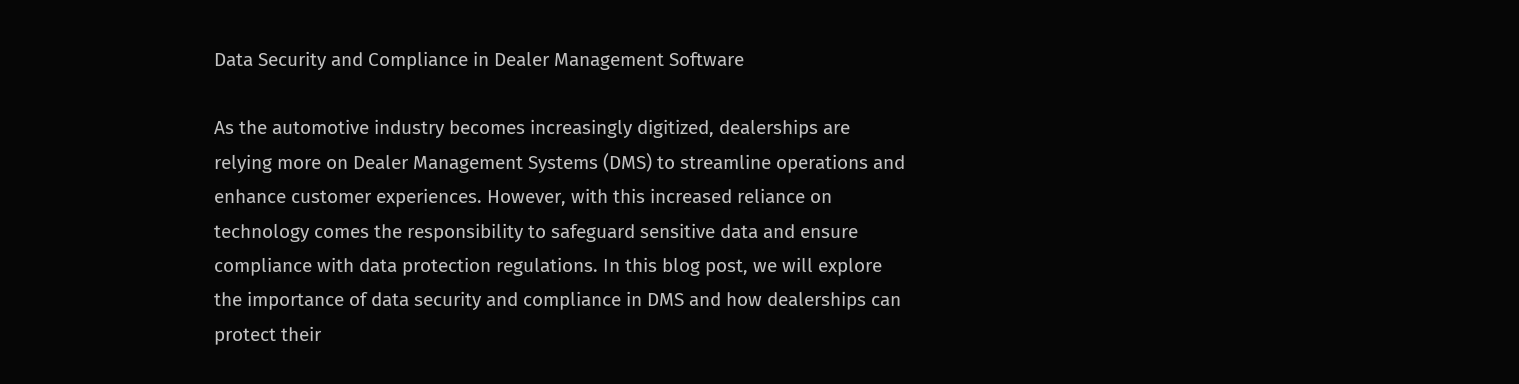Data Security and Compliance in Dealer Management Software

As the automotive industry becomes increasingly digitized, dealerships are relying more on Dealer Management Systems (DMS) to streamline operations and enhance customer experiences. However, with this increased reliance on technology comes the responsibility to safeguard sensitive data and ensure compliance with data protection regulations. In this blog post, we will explore the importance of data security and compliance in DMS and how dealerships can protect their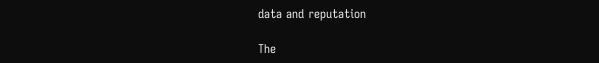data and reputation

The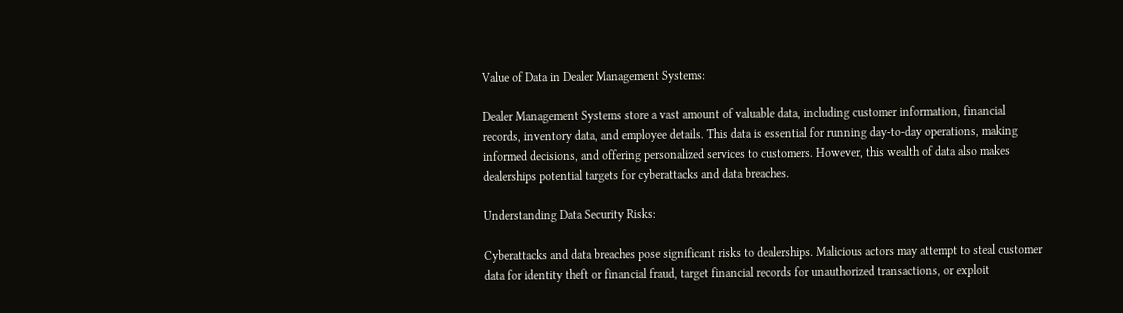Value of Data in Dealer Management Systems:

Dealer Management Systems store a vast amount of valuable data, including customer information, financial records, inventory data, and employee details. This data is essential for running day-to-day operations, making informed decisions, and offering personalized services to customers. However, this wealth of data also makes dealerships potential targets for cyberattacks and data breaches.

Understanding Data Security Risks:

Cyberattacks and data breaches pose significant risks to dealerships. Malicious actors may attempt to steal customer data for identity theft or financial fraud, target financial records for unauthorized transactions, or exploit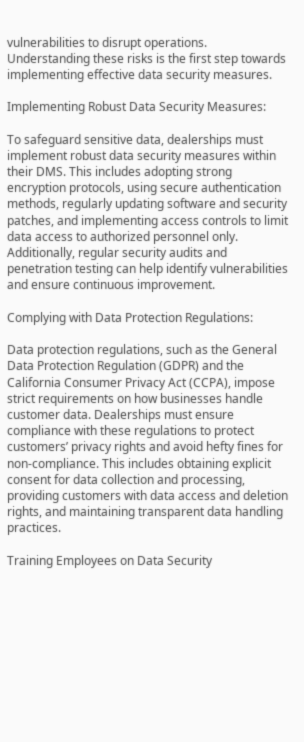vulnerabilities to disrupt operations. Understanding these risks is the first step towards implementing effective data security measures.

Implementing Robust Data Security Measures:

To safeguard sensitive data, dealerships must implement robust data security measures within their DMS. This includes adopting strong encryption protocols, using secure authentication methods, regularly updating software and security patches, and implementing access controls to limit data access to authorized personnel only. Additionally, regular security audits and penetration testing can help identify vulnerabilities and ensure continuous improvement.

Complying with Data Protection Regulations:

Data protection regulations, such as the General Data Protection Regulation (GDPR) and the California Consumer Privacy Act (CCPA), impose strict requirements on how businesses handle customer data. Dealerships must ensure compliance with these regulations to protect customers’ privacy rights and avoid hefty fines for non-compliance. This includes obtaining explicit consent for data collection and processing, providing customers with data access and deletion rights, and maintaining transparent data handling practices.

Training Employees on Data Security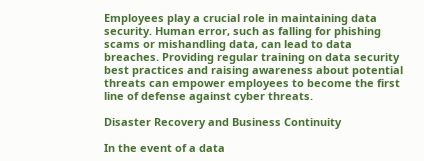Employees play a crucial role in maintaining data security. Human error, such as falling for phishing scams or mishandling data, can lead to data breaches. Providing regular training on data security best practices and raising awareness about potential threats can empower employees to become the first line of defense against cyber threats.

Disaster Recovery and Business Continuity

In the event of a data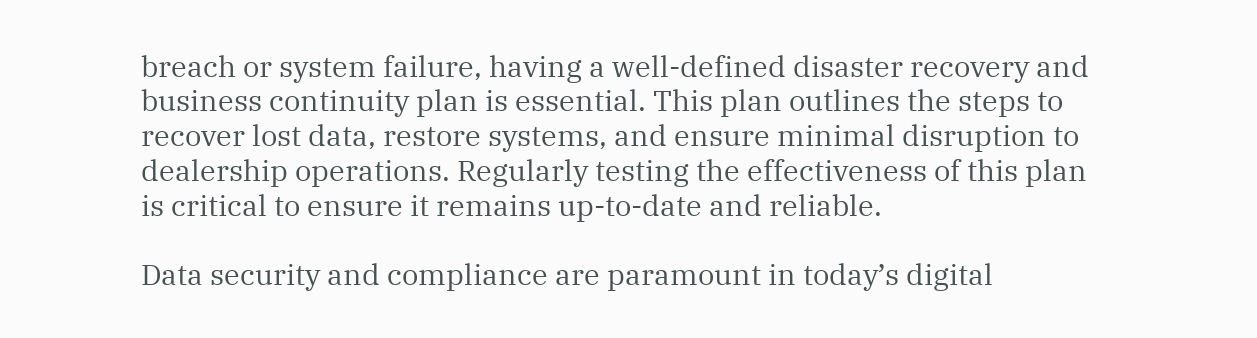breach or system failure, having a well-defined disaster recovery and business continuity plan is essential. This plan outlines the steps to recover lost data, restore systems, and ensure minimal disruption to dealership operations. Regularly testing the effectiveness of this plan is critical to ensure it remains up-to-date and reliable.

Data security and compliance are paramount in today’s digital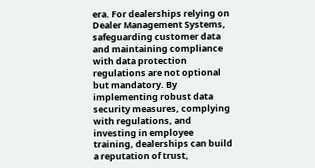era. For dealerships relying on Dealer Management Systems, safeguarding customer data and maintaining compliance with data protection regulations are not optional but mandatory. By implementing robust data security measures, complying with regulations, and investing in employee training, dealerships can build a reputation of trust,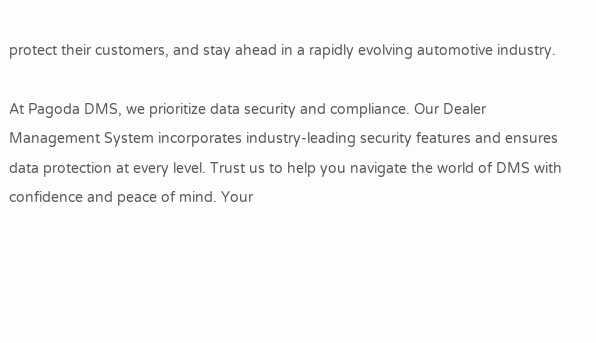protect their customers, and stay ahead in a rapidly evolving automotive industry.

At Pagoda DMS, we prioritize data security and compliance. Our Dealer Management System incorporates industry-leading security features and ensures data protection at every level. Trust us to help you navigate the world of DMS with confidence and peace of mind. Your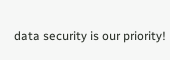data security is our priority!